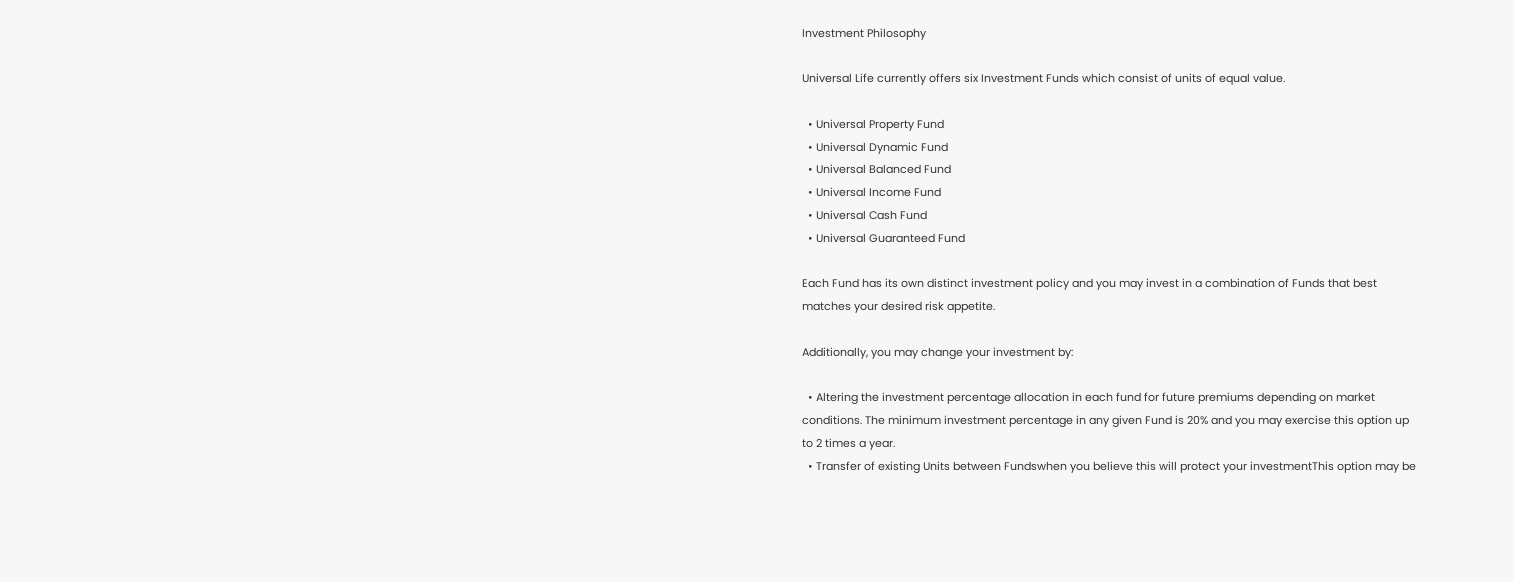Investment Philosophy

Universal Life currently offers six Investment Funds which consist of units of equal value.

  • Universal Property Fund
  • Universal Dynamic Fund
  • Universal Balanced Fund
  • Universal Income Fund
  • Universal Cash Fund
  • Universal Guaranteed Fund

Each Fund has its own distinct investment policy and you may invest in a combination of Funds that best matches your desired risk appetite.

Additionally, you may change your investment by:

  • Altering the investment percentage allocation in each fund for future premiums depending on market conditions. The minimum investment percentage in any given Fund is 20% and you may exercise this option up to 2 times a year.
  • Transfer of existing Units between Fundswhen you believe this will protect your investmentThis option may be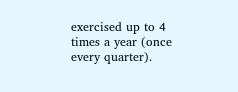exercised up to 4 times a year (once every quarter).